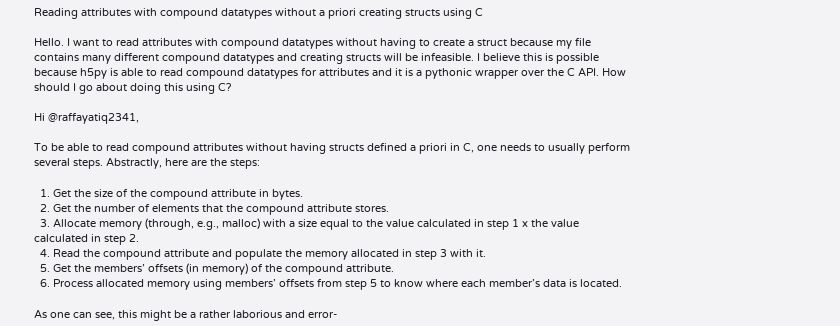Reading attributes with compound datatypes without a priori creating structs using C

Hello. I want to read attributes with compound datatypes without having to create a struct because my file contains many different compound datatypes and creating structs will be infeasible. I believe this is possible because h5py is able to read compound datatypes for attributes and it is a pythonic wrapper over the C API. How should I go about doing this using C?

Hi @raffayatiq2341,

To be able to read compound attributes without having structs defined a priori in C, one needs to usually perform several steps. Abstractly, here are the steps:

  1. Get the size of the compound attribute in bytes.
  2. Get the number of elements that the compound attribute stores.
  3. Allocate memory (through, e.g., malloc) with a size equal to the value calculated in step 1 x the value calculated in step 2.
  4. Read the compound attribute and populate the memory allocated in step 3 with it.
  5. Get the members’ offsets (in memory) of the compound attribute.
  6. Process allocated memory using members’ offsets from step 5 to know where each member’s data is located.

As one can see, this might be a rather laborious and error-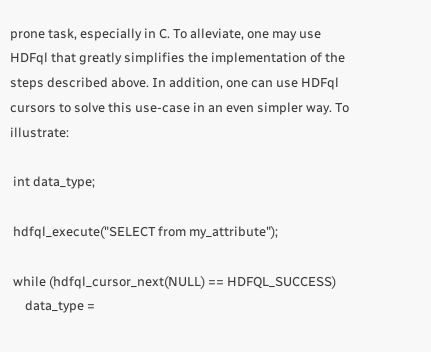prone task, especially in C. To alleviate, one may use HDFql that greatly simplifies the implementation of the steps described above. In addition, one can use HDFql cursors to solve this use-case in an even simpler way. To illustrate:

 int data_type;

 hdfql_execute("SELECT from my_attribute");

 while (hdfql_cursor_next(NULL) == HDFQL_SUCCESS)
     data_type =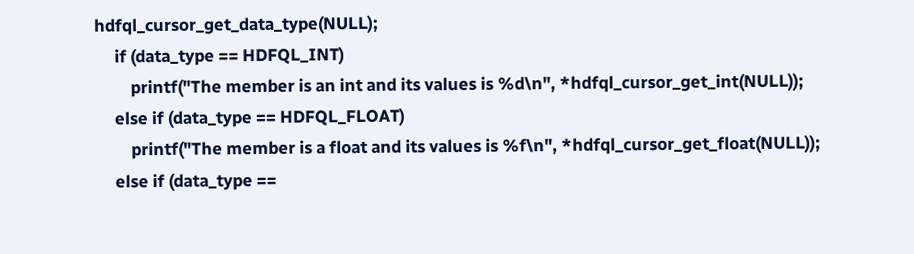hdfql_cursor_get_data_type(NULL);
     if (data_type == HDFQL_INT)
         printf("The member is an int and its values is %d\n", *hdfql_cursor_get_int(NULL));
     else if (data_type == HDFQL_FLOAT)
         printf("The member is a float and its values is %f\n", *hdfql_cursor_get_float(NULL));
     else if (data_type ==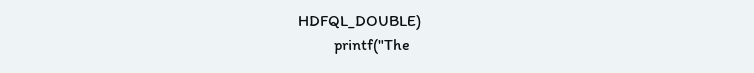HDFQL_DOUBLE)
         printf("The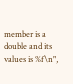member is a double and its values is %f\n",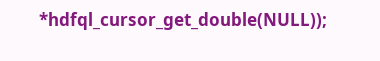*hdfql_cursor_get_double(NULL));